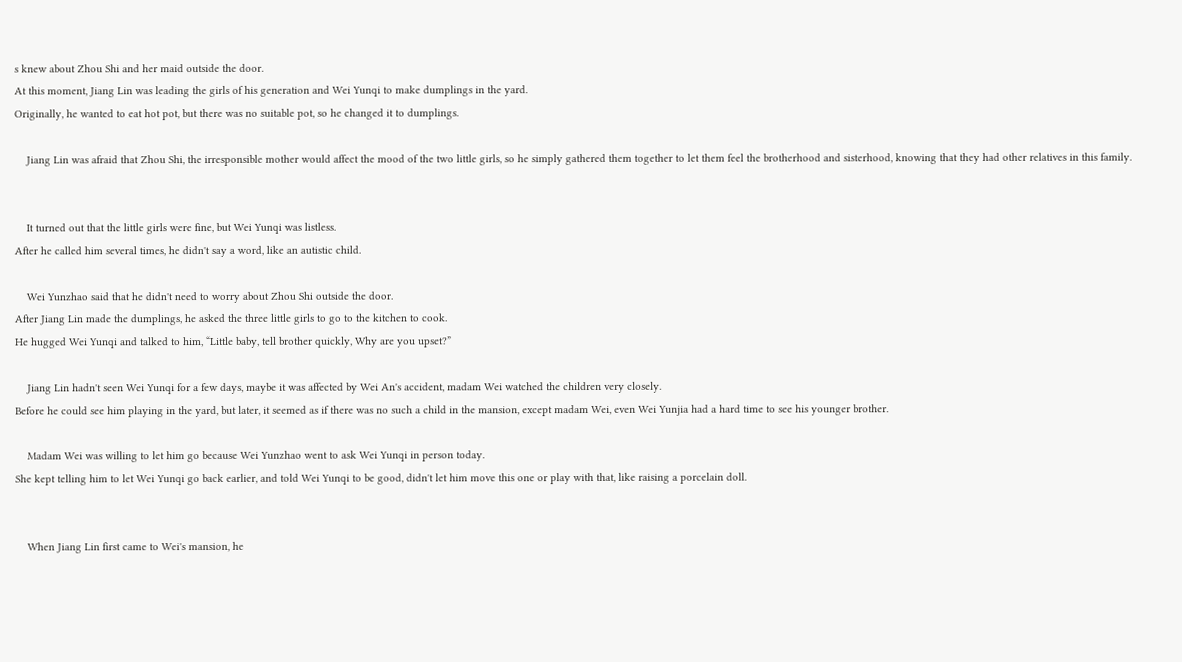s knew about Zhou Shi and her maid outside the door.
At this moment, Jiang Lin was leading the girls of his generation and Wei Yunqi to make dumplings in the yard.
Originally, he wanted to eat hot pot, but there was no suitable pot, so he changed it to dumplings.

    Jiang Lin was afraid that Zhou Shi, the irresponsible mother would affect the mood of the two little girls, so he simply gathered them together to let them feel the brotherhood and sisterhood, knowing that they had other relatives in this family.


    It turned out that the little girls were fine, but Wei Yunqi was listless.
After he called him several times, he didn't say a word, like an autistic child.

    Wei Yunzhao said that he didn't need to worry about Zhou Shi outside the door.
After Jiang Lin made the dumplings, he asked the three little girls to go to the kitchen to cook.
He hugged Wei Yunqi and talked to him, “Little baby, tell brother quickly, Why are you upset?”

    Jiang Lin hadn't seen Wei Yunqi for a few days, maybe it was affected by Wei An's accident, madam Wei watched the children very closely.
Before he could see him playing in the yard, but later, it seemed as if there was no such a child in the mansion, except madam Wei, even Wei Yunjia had a hard time to see his younger brother.

    Madam Wei was willing to let him go because Wei Yunzhao went to ask Wei Yunqi in person today.
She kept telling him to let Wei Yunqi go back earlier, and told Wei Yunqi to be good, didn't let him move this one or play with that, like raising a porcelain doll.


    When Jiang Lin first came to Wei's mansion, he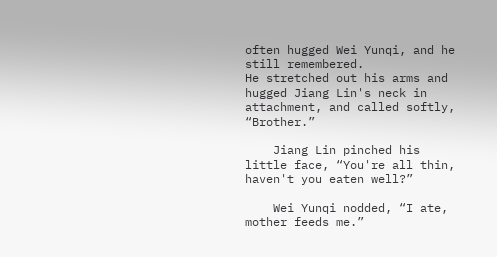often hugged Wei Yunqi, and he still remembered.
He stretched out his arms and hugged Jiang Lin's neck in attachment, and called softly, “Brother.”

    Jiang Lin pinched his little face, “You're all thin, haven't you eaten well?”

    Wei Yunqi nodded, “I ate, mother feeds me.”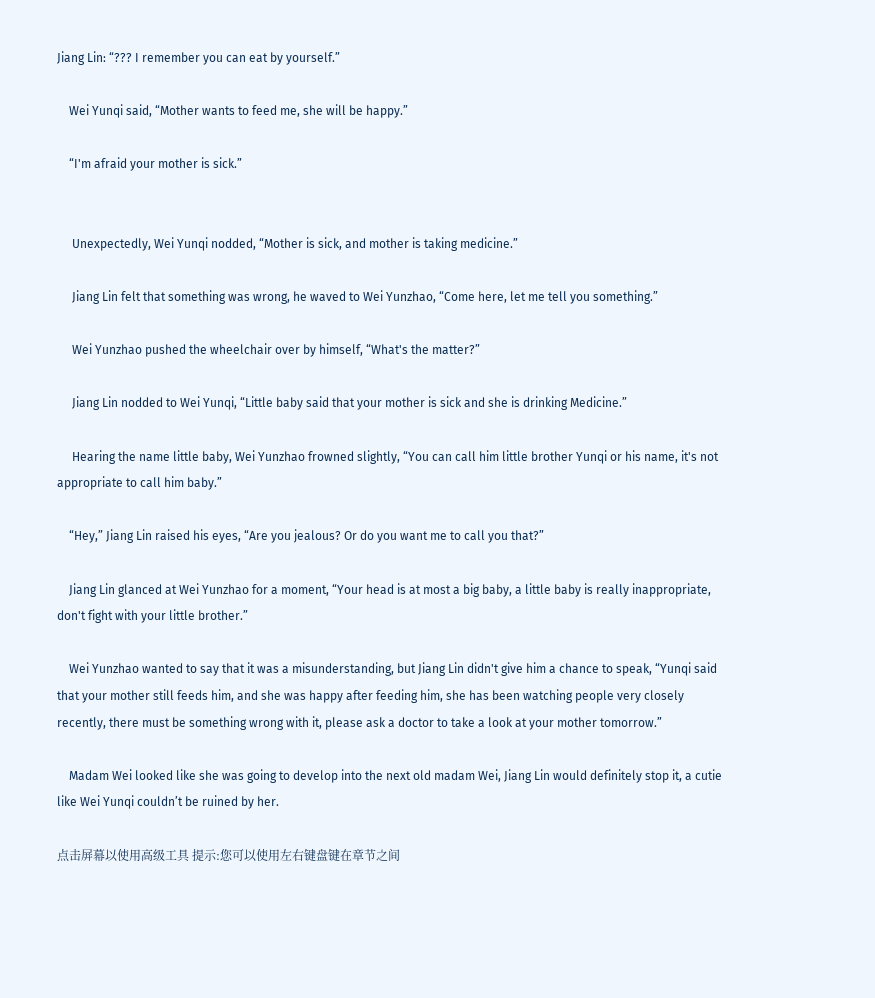Jiang Lin: “??? I remember you can eat by yourself.”

    Wei Yunqi said, “Mother wants to feed me, she will be happy.”

    “I'm afraid your mother is sick.”


     Unexpectedly, Wei Yunqi nodded, “Mother is sick, and mother is taking medicine.”

     Jiang Lin felt that something was wrong, he waved to Wei Yunzhao, “Come here, let me tell you something.”

     Wei Yunzhao pushed the wheelchair over by himself, “What's the matter?”

     Jiang Lin nodded to Wei Yunqi, “Little baby said that your mother is sick and she is drinking Medicine.”

     Hearing the name little baby, Wei Yunzhao frowned slightly, “You can call him little brother Yunqi or his name, it's not appropriate to call him baby.”

    “Hey,” Jiang Lin raised his eyes, “Are you jealous? Or do you want me to call you that?”

    Jiang Lin glanced at Wei Yunzhao for a moment, “Your head is at most a big baby, a little baby is really inappropriate, don't fight with your little brother.”

    Wei Yunzhao wanted to say that it was a misunderstanding, but Jiang Lin didn't give him a chance to speak, “Yunqi said that your mother still feeds him, and she was happy after feeding him, she has been watching people very closely recently, there must be something wrong with it, please ask a doctor to take a look at your mother tomorrow.”

    Madam Wei looked like she was going to develop into the next old madam Wei, Jiang Lin would definitely stop it, a cutie like Wei Yunqi couldn’t be ruined by her.

点击屏幕以使用高级工具 提示:您可以使用左右键盘键在章节之间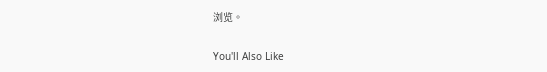浏览。

You'll Also Like